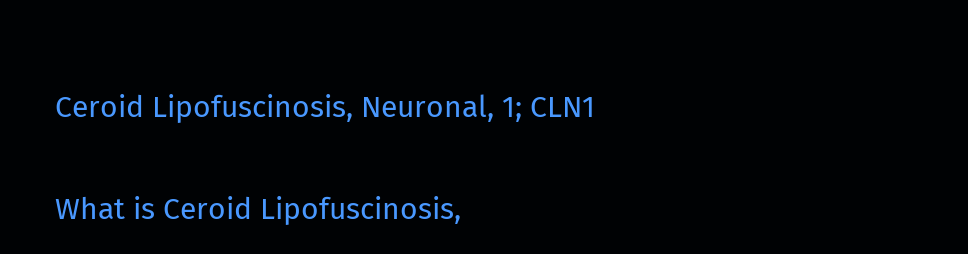Ceroid Lipofuscinosis, Neuronal, 1; CLN1

What is Ceroid Lipofuscinosis,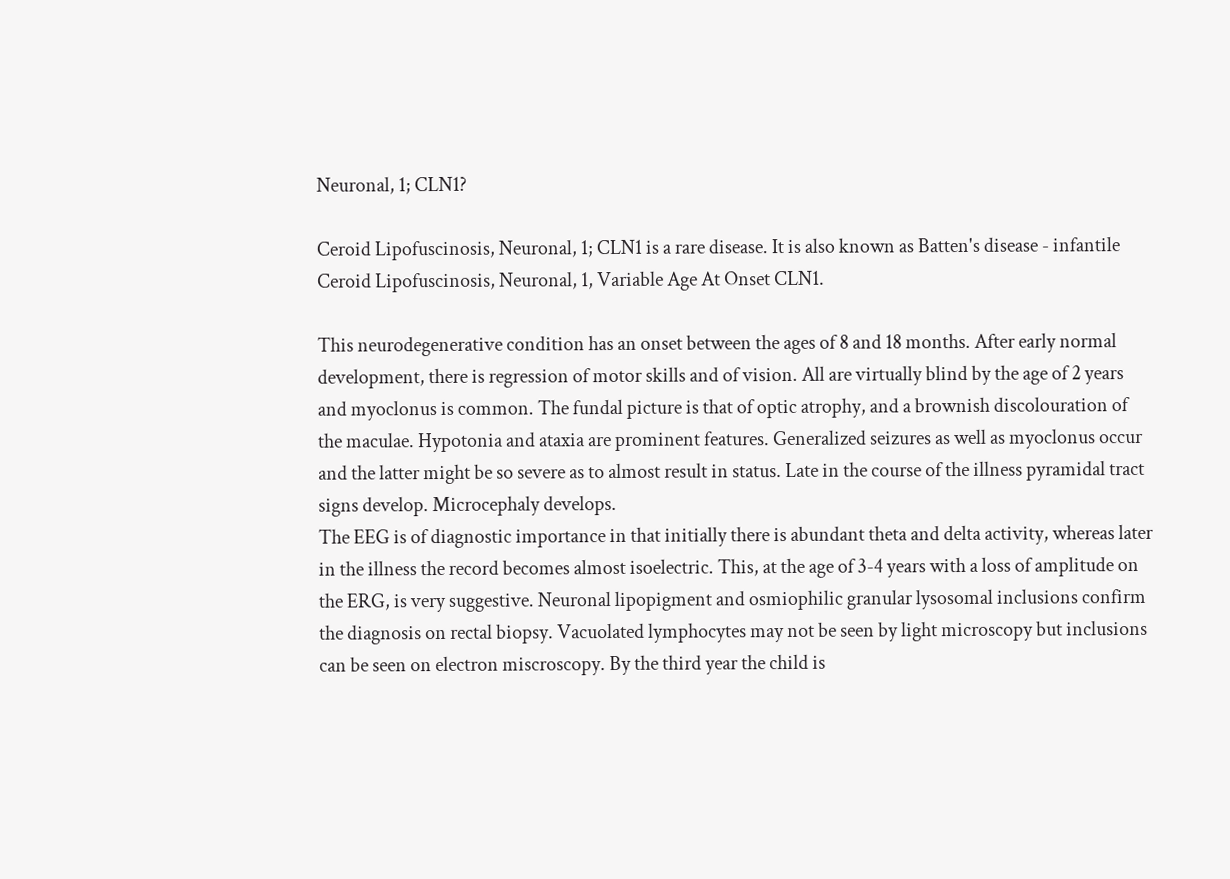Neuronal, 1; CLN1?

Ceroid Lipofuscinosis, Neuronal, 1; CLN1 is a rare disease. It is also known as Batten's disease - infantile Ceroid Lipofuscinosis, Neuronal, 1, Variable Age At Onset CLN1.

This neurodegenerative condition has an onset between the ages of 8 and 18 months. After early normal development, there is regression of motor skills and of vision. All are virtually blind by the age of 2 years and myoclonus is common. The fundal picture is that of optic atrophy, and a brownish discolouration of the maculae. Hypotonia and ataxia are prominent features. Generalized seizures as well as myoclonus occur and the latter might be so severe as to almost result in status. Late in the course of the illness pyramidal tract signs develop. Microcephaly develops.
The EEG is of diagnostic importance in that initially there is abundant theta and delta activity, whereas later in the illness the record becomes almost isoelectric. This, at the age of 3-4 years with a loss of amplitude on the ERG, is very suggestive. Neuronal lipopigment and osmiophilic granular lysosomal inclusions confirm the diagnosis on rectal biopsy. Vacuolated lymphocytes may not be seen by light microscopy but inclusions can be seen on electron miscroscopy. By the third year the child is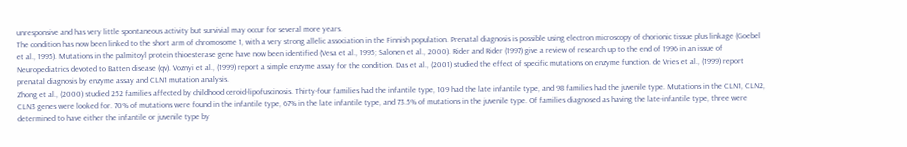unresponsive and has very little spontaneous activity but survivial may occur for several more years.
The condition has now been linked to the short arm of chromosome 1, with a very strong allelic association in the Finnish population. Prenatal diagnosis is possible using electron microscopy of chorionic tissue plus linkage (Goebel et al., 1995). Mutations in the palmitoyl protein thioesterase gene have now been identified (Vesa et al., 1995; Salonen et al., 2000). Rider and Rider (1997) give a review of research up to the end of 1996 in an issue of Neuropediatrics devoted to Batten disease (qv). Voznyi et al., (1999) report a simple enzyme assay for the condition. Das et al., (2001) studied the effect of specific mutations on enzyme function. de Vries et al., (1999) report prenatal diagnosis by enzyme assay and CLN1 mutation analysis.
Zhong et al., (2000) studied 252 families affected by childhood ceroid-lipofuscinosis. Thirty-four families had the infantile type, 109 had the late infantile type, and 98 families had the juvenile type. Mutations in the CLN1, CLN2, CLN3 genes were looked for. 70% of mutations were found in the infantile type, 67% in the late infantile type, and 73.5% of mutations in the juvenile type. Of families diagnosed as having the late-infantile type, three were determined to have either the infantile or juvenile type by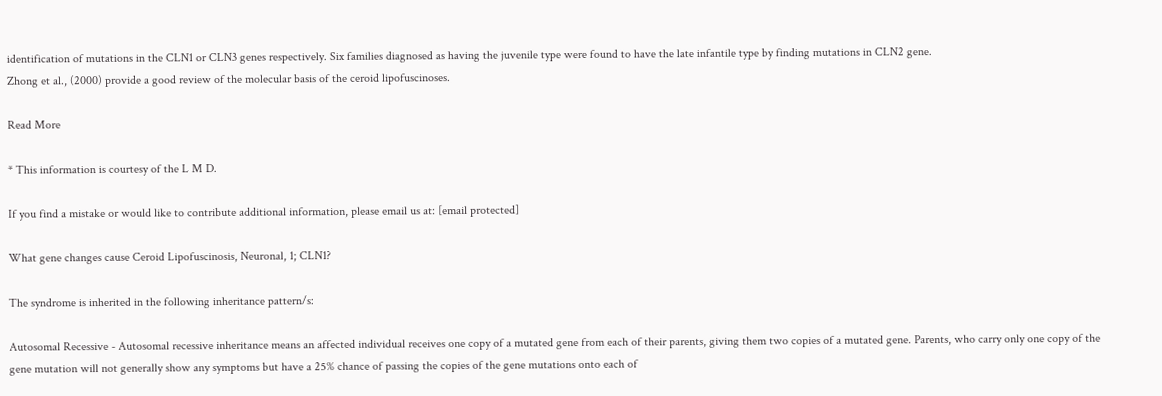identification of mutations in the CLN1 or CLN3 genes respectively. Six families diagnosed as having the juvenile type were found to have the late infantile type by finding mutations in CLN2 gene.
Zhong et al., (2000) provide a good review of the molecular basis of the ceroid lipofuscinoses.

Read More

* This information is courtesy of the L M D.

If you find a mistake or would like to contribute additional information, please email us at: [email protected]

What gene changes cause Ceroid Lipofuscinosis, Neuronal, 1; CLN1?

The syndrome is inherited in the following inheritance pattern/s:

Autosomal Recessive - Autosomal recessive inheritance means an affected individual receives one copy of a mutated gene from each of their parents, giving them two copies of a mutated gene. Parents, who carry only one copy of the gene mutation will not generally show any symptoms but have a 25% chance of passing the copies of the gene mutations onto each of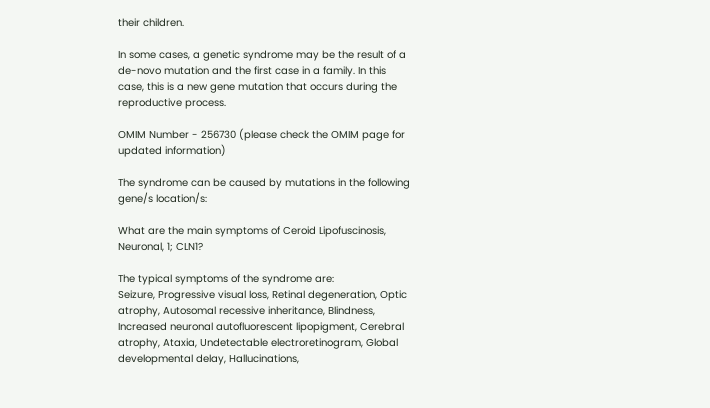their children.

In some cases, a genetic syndrome may be the result of a de-novo mutation and the first case in a family. In this case, this is a new gene mutation that occurs during the reproductive process.

OMIM Number - 256730 (please check the OMIM page for updated information)

The syndrome can be caused by mutations in the following gene/s location/s:

What are the main symptoms of Ceroid Lipofuscinosis, Neuronal, 1; CLN1?

The typical symptoms of the syndrome are:
Seizure, Progressive visual loss, Retinal degeneration, Optic atrophy, Autosomal recessive inheritance, Blindness, Increased neuronal autofluorescent lipopigment, Cerebral atrophy, Ataxia, Undetectable electroretinogram, Global developmental delay, Hallucinations,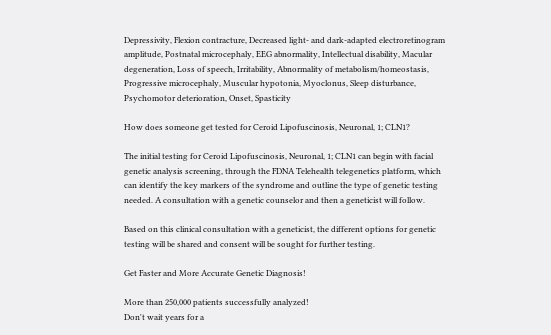Depressivity, Flexion contracture, Decreased light- and dark-adapted electroretinogram amplitude, Postnatal microcephaly, EEG abnormality, Intellectual disability, Macular degeneration, Loss of speech, Irritability, Abnormality of metabolism/homeostasis, Progressive microcephaly, Muscular hypotonia, Myoclonus, Sleep disturbance, Psychomotor deterioration, Onset, Spasticity

How does someone get tested for Ceroid Lipofuscinosis, Neuronal, 1; CLN1?

The initial testing for Ceroid Lipofuscinosis, Neuronal, 1; CLN1 can begin with facial genetic analysis screening, through the FDNA Telehealth telegenetics platform, which can identify the key markers of the syndrome and outline the type of genetic testing needed. A consultation with a genetic counselor and then a geneticist will follow.

Based on this clinical consultation with a geneticist, the different options for genetic testing will be shared and consent will be sought for further testing.

Get Faster and More Accurate Genetic Diagnosis!

More than 250,000 patients successfully analyzed!
Don't wait years for a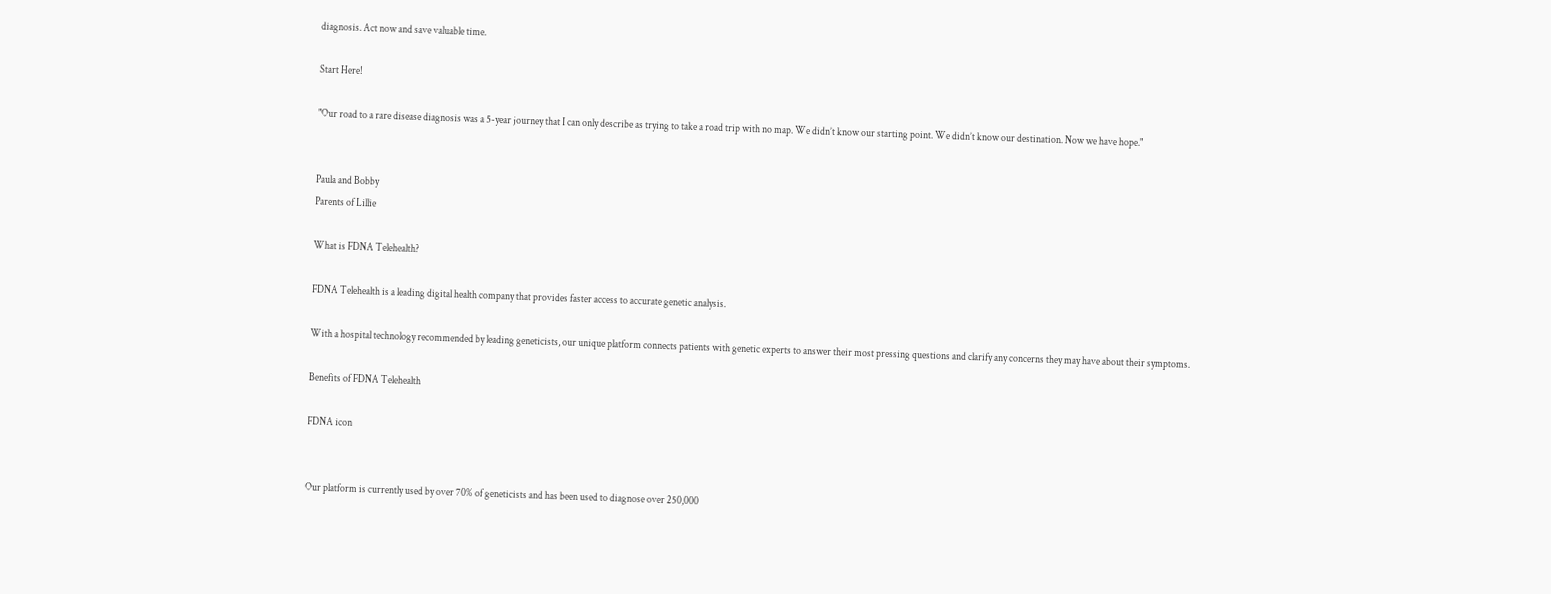diagnosis. Act now and save valuable time.

Start Here!

"Our road to a rare disease diagnosis was a 5-year journey that I can only describe as trying to take a road trip with no map. We didn’t know our starting point. We didn’t know our destination. Now we have hope."


Paula and Bobby
Parents of Lillie

What is FDNA Telehealth?

FDNA Telehealth is a leading digital health company that provides faster access to accurate genetic analysis.

With a hospital technology recommended by leading geneticists, our unique platform connects patients with genetic experts to answer their most pressing questions and clarify any concerns they may have about their symptoms.

Benefits of FDNA Telehealth

FDNA icon


Our platform is currently used by over 70% of geneticists and has been used to diagnose over 250,000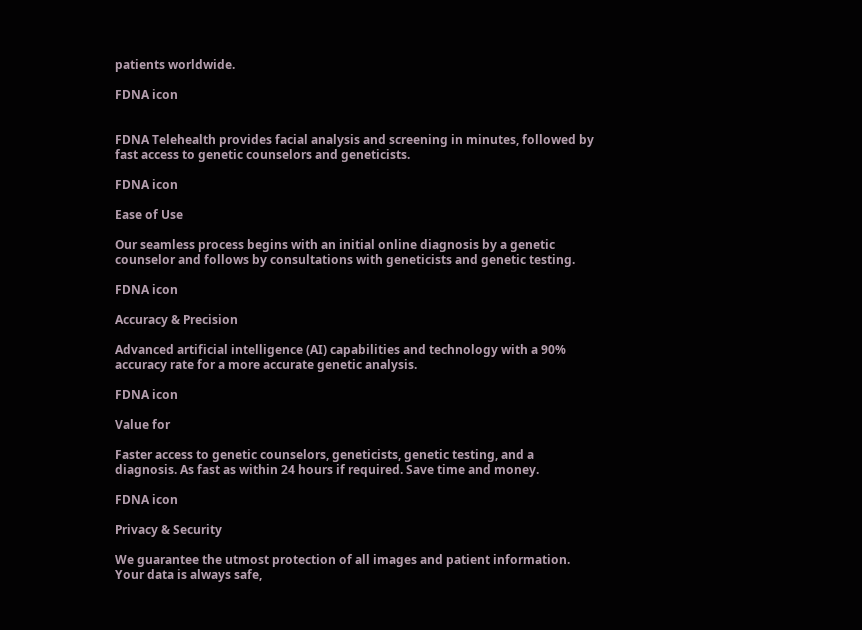patients worldwide.

FDNA icon


FDNA Telehealth provides facial analysis and screening in minutes, followed by fast access to genetic counselors and geneticists.

FDNA icon

Ease of Use

Our seamless process begins with an initial online diagnosis by a genetic counselor and follows by consultations with geneticists and genetic testing.

FDNA icon

Accuracy & Precision

Advanced artificial intelligence (AI) capabilities and technology with a 90% accuracy rate for a more accurate genetic analysis.

FDNA icon

Value for

Faster access to genetic counselors, geneticists, genetic testing, and a diagnosis. As fast as within 24 hours if required. Save time and money.

FDNA icon

Privacy & Security

We guarantee the utmost protection of all images and patient information. Your data is always safe,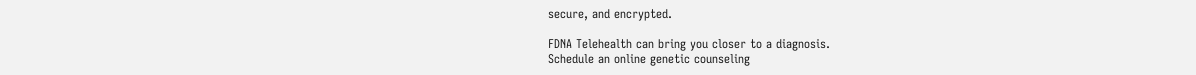secure, and encrypted.

FDNA Telehealth can bring you closer to a diagnosis.
Schedule an online genetic counseling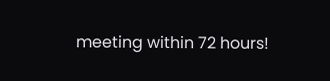meeting within 72 hours!